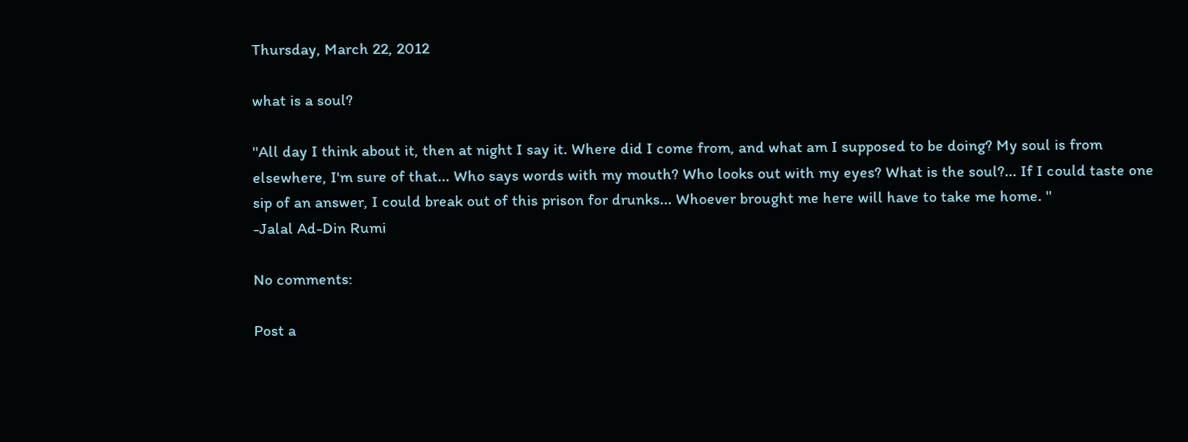Thursday, March 22, 2012

what is a soul?

''All day I think about it, then at night I say it. Where did I come from, and what am I supposed to be doing? My soul is from elsewhere, I'm sure of that... Who says words with my mouth? Who looks out with my eyes? What is the soul?... If I could taste one sip of an answer, I could break out of this prison for drunks... Whoever brought me here will have to take me home. ''
-Jalal Ad-Din Rumi

No comments:

Post a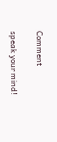Comment

speak your mind!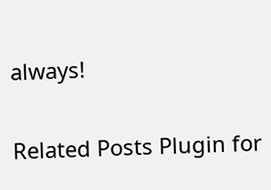always!

Related Posts Plugin for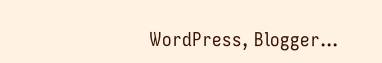WordPress, Blogger...